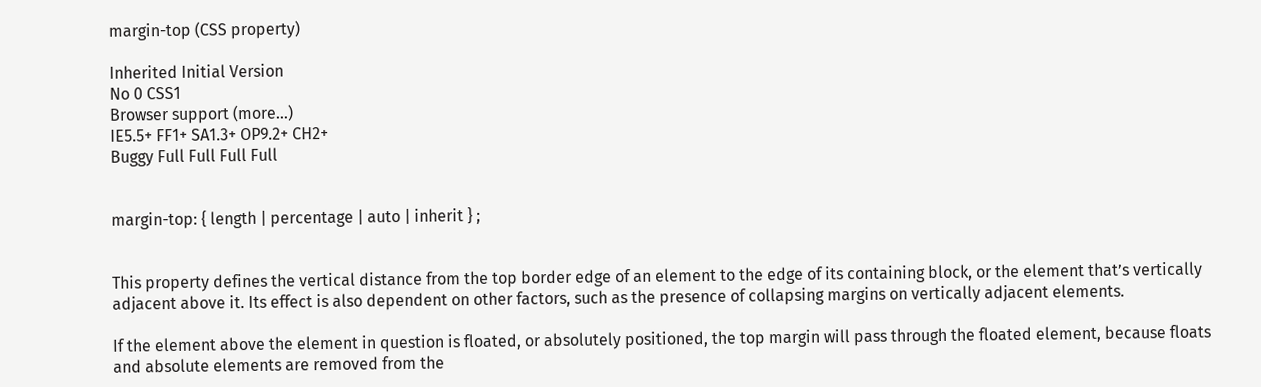margin-top (CSS property)

Inherited Initial Version
No 0 CSS1
Browser support (more…)
IE5.5+ FF1+ SA1.3+ OP9.2+ CH2+
Buggy Full Full Full Full


margin-top: { length | percentage | auto | inherit } ;


This property defines the vertical distance from the top border edge of an element to the edge of its containing block, or the element that’s vertically adjacent above it. Its effect is also dependent on other factors, such as the presence of collapsing margins on vertically adjacent elements.

If the element above the element in question is floated, or absolutely positioned, the top margin will pass through the floated element, because floats and absolute elements are removed from the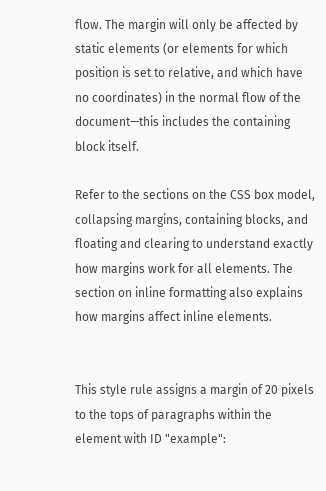flow. The margin will only be affected by static elements (or elements for which position is set to relative, and which have no coordinates) in the normal flow of the document—this includes the containing block itself.

Refer to the sections on the CSS box model, collapsing margins, containing blocks, and floating and clearing to understand exactly how margins work for all elements. The section on inline formatting also explains how margins affect inline elements.


This style rule assigns a margin of 20 pixels to the tops of paragraphs within the element with ID "example":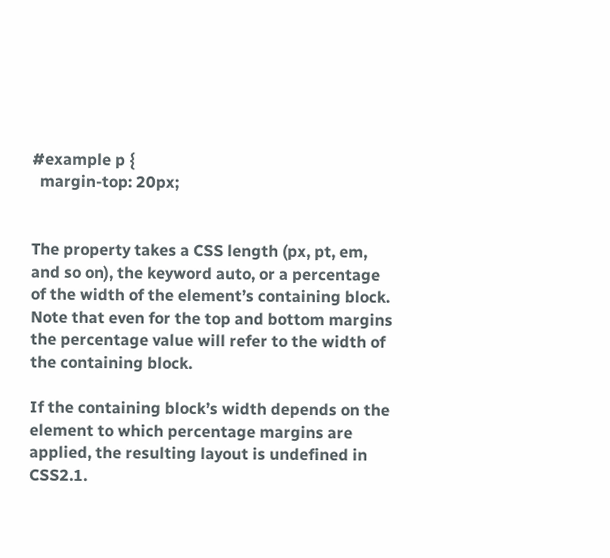#example p {
  margin-top: 20px;


The property takes a CSS length (px, pt, em, and so on), the keyword auto, or a percentage of the width of the element’s containing block. Note that even for the top and bottom margins the percentage value will refer to the width of the containing block.

If the containing block’s width depends on the element to which percentage margins are applied, the resulting layout is undefined in CSS2.1.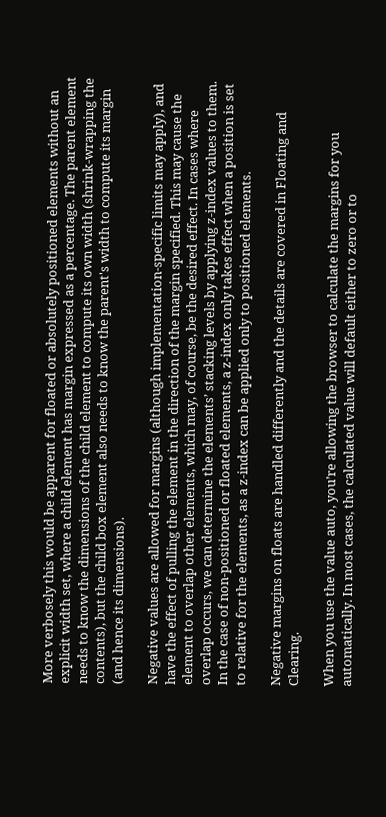More verbosely this would be apparent for floated or absolutely positioned elements without an explicit width set, where a child element has margin expressed as a percentage. The parent element needs to know the dimensions of the child element to compute its own width (shrink-wrapping the contents), but the child box element also needs to know the parent's width to compute its margin (and hence its dimensions).

Negative values are allowed for margins (although implementation-specific limits may apply), and have the effect of pulling the element in the direction of the margin specified. This may cause the element to overlap other elements, which may, of course, be the desired effect. In cases where overlap occurs, we can determine the elements’ stacking levels by applying z-index values to them. In the case of non-positioned or floated elements, a z-index only takes effect when a position is set to relative for the elements, as a z-index can be applied only to positioned elements.

Negative margins on floats are handled differently and the details are covered in Floating and Clearing.

When you use the value auto, you’re allowing the browser to calculate the margins for you automatically. In most cases, the calculated value will default either to zero or to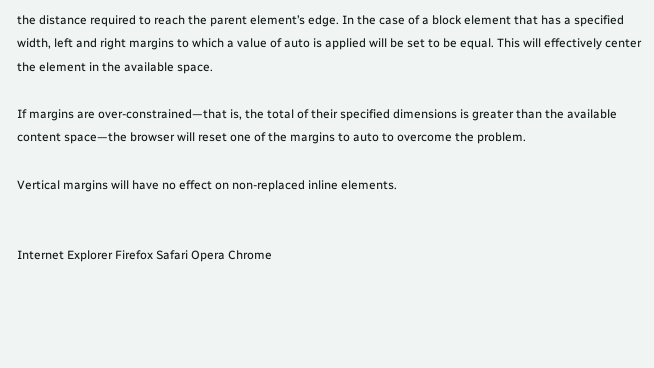the distance required to reach the parent element’s edge. In the case of a block element that has a specified width, left and right margins to which a value of auto is applied will be set to be equal. This will effectively center the element in the available space.

If margins are over-constrained—that is, the total of their specified dimensions is greater than the available content space—the browser will reset one of the margins to auto to overcome the problem.

Vertical margins will have no effect on non-replaced inline elements.


Internet Explorer Firefox Safari Opera Chrome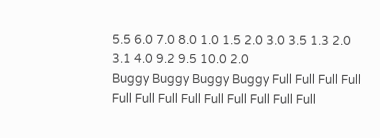5.5 6.0 7.0 8.0 1.0 1.5 2.0 3.0 3.5 1.3 2.0 3.1 4.0 9.2 9.5 10.0 2.0
Buggy Buggy Buggy Buggy Full Full Full Full Full Full Full Full Full Full Full Full Full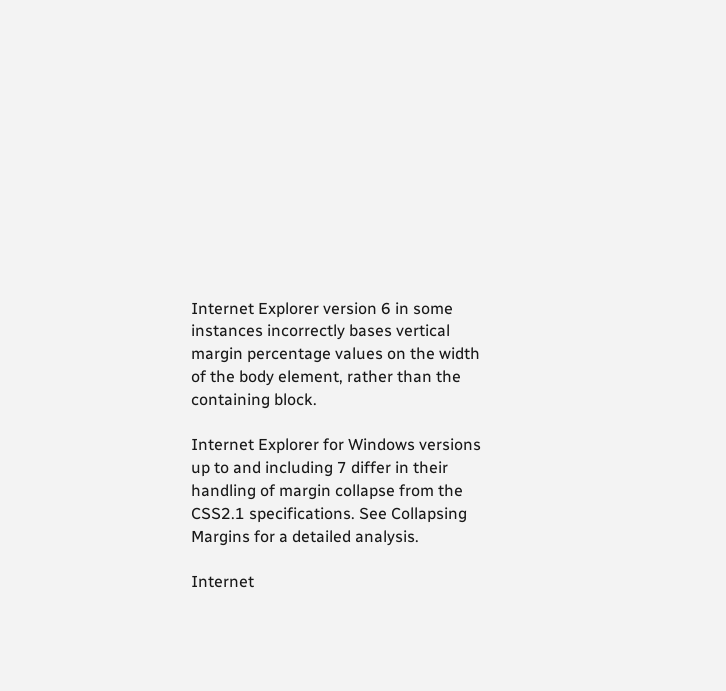Internet Explorer version 6 in some instances incorrectly bases vertical margin percentage values on the width of the body element, rather than the containing block.

Internet Explorer for Windows versions up to and including 7 differ in their handling of margin collapse from the CSS2.1 specifications. See Collapsing Margins for a detailed analysis.

Internet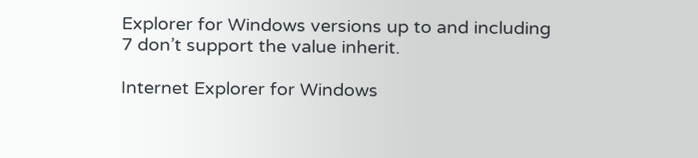Explorer for Windows versions up to and including 7 don’t support the value inherit.

Internet Explorer for Windows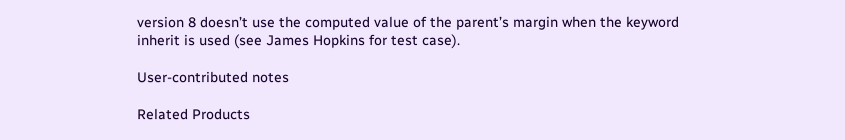version 8 doesn’t use the computed value of the parent’s margin when the keyword inherit is used (see James Hopkins for test case).

User-contributed notes

Related Products